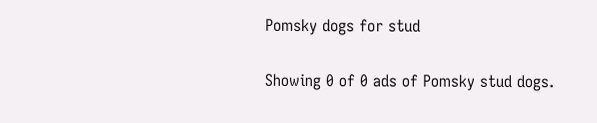Pomsky dogs for stud

Showing 0 of 0 ads of Pomsky stud dogs.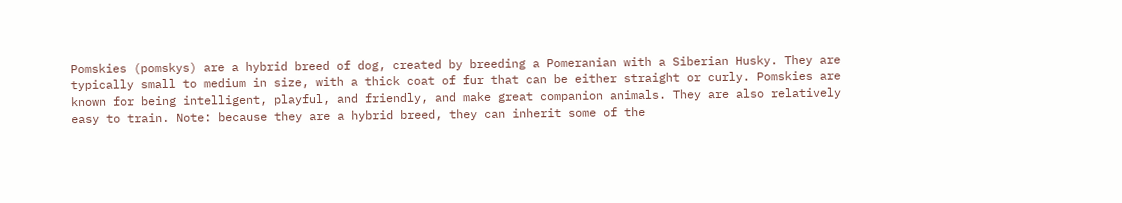Pomskies (pomskys) are a hybrid breed of dog, created by breeding a Pomeranian with a Siberian Husky. They are typically small to medium in size, with a thick coat of fur that can be either straight or curly. Pomskies are known for being intelligent, playful, and friendly, and make great companion animals. They are also relatively easy to train. Note: because they are a hybrid breed, they can inherit some of the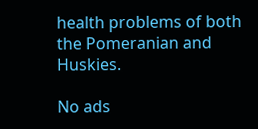health problems of both the Pomeranian and Huskies.

No ads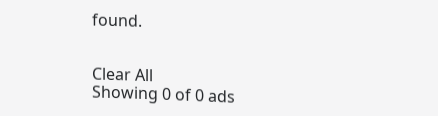found.


Clear All
Showing 0 of 0 ads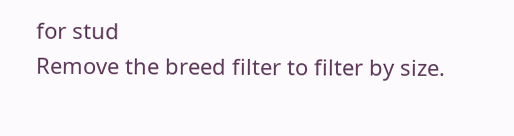for stud
Remove the breed filter to filter by size.